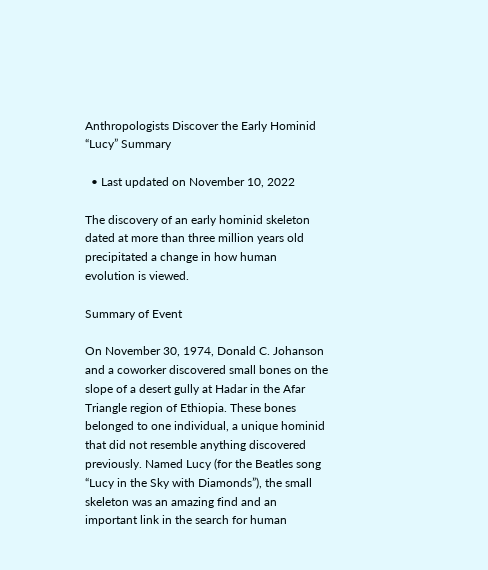Anthropologists Discover the Early Hominid “Lucy” Summary

  • Last updated on November 10, 2022

The discovery of an early hominid skeleton dated at more than three million years old precipitated a change in how human evolution is viewed.

Summary of Event

On November 30, 1974, Donald C. Johanson and a coworker discovered small bones on the slope of a desert gully at Hadar in the Afar Triangle region of Ethiopia. These bones belonged to one individual, a unique hominid that did not resemble anything discovered previously. Named Lucy (for the Beatles song “Lucy in the Sky with Diamonds”), the small skeleton was an amazing find and an important link in the search for human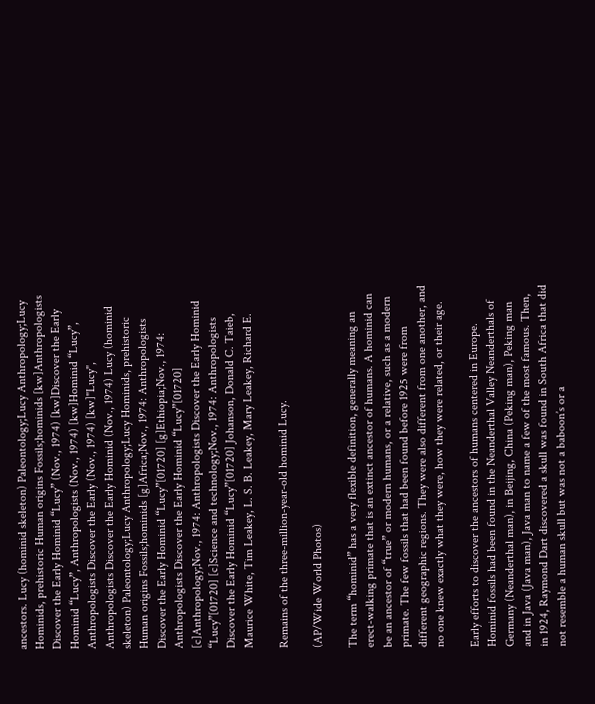ancestors. Lucy (hominid skeleton) Paleontology;Lucy Anthropology;Lucy Hominids, prehistoric Human origins Fossils;hominids [kw]Anthropologists Discover the Early Hominid “Lucy” (Nov., 1974) [kw]Discover the Early Hominid “Lucy”, Anthropologists (Nov., 1974) [kw]Hominid “Lucy”, Anthropologists Discover the Early (Nov., 1974) [kw]"Lucy", Anthropologists Discover the Early Hominid (Nov., 1974) Lucy (hominid skeleton) Paleontology;Lucy Anthropology;Lucy Hominids, prehistoric Human origins Fossils;hominids [g]Africa;Nov., 1974: Anthropologists Discover the Early Hominid “Lucy”[01720] [g]Ethiopia;Nov., 1974: Anthropologists Discover the Early Hominid “Lucy”[01720] [c]Anthropology;Nov., 1974: Anthropologists Discover the Early Hominid “Lucy”[01720] [c]Science and technology;Nov., 1974: Anthropologists Discover the Early Hominid “Lucy”[01720] Johanson, Donald C. Taieb, Maurice White, Tim Leakey, L. S. B. Leakey, Mary Leakey, Richard E.

Remains of the three-million-year-old hominid Lucy.

(AP/Wide World Photos)

The term “hominid” has a very flexible definition, generally meaning an erect-walking primate that is an extinct ancestor of humans. A hominid can be an ancestor of “true” or modern humans, or a relative, such as a modern primate. The few fossils that had been found before 1925 were from different geographic regions. They were also different from one another, and no one knew exactly what they were, how they were related, or their age.

Early efforts to discover the ancestors of humans centered in Europe. Hominid fossils had been found in the Neanderthal Valley Neanderthals of Germany (Neanderthal man), in Beijing, China (Peking man), Peking man and in Java (Java man), Java man to name a few of the most famous. Then, in 1924, Raymond Dart discovered a skull was found in South Africa that did not resemble a human skull but was not a baboon’s or a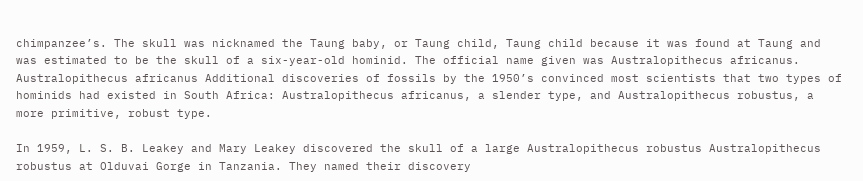chimpanzee’s. The skull was nicknamed the Taung baby, or Taung child, Taung child because it was found at Taung and was estimated to be the skull of a six-year-old hominid. The official name given was Australopithecus africanus. Australopithecus africanus Additional discoveries of fossils by the 1950’s convinced most scientists that two types of hominids had existed in South Africa: Australopithecus africanus, a slender type, and Australopithecus robustus, a more primitive, robust type.

In 1959, L. S. B. Leakey and Mary Leakey discovered the skull of a large Australopithecus robustus Australopithecus robustus at Olduvai Gorge in Tanzania. They named their discovery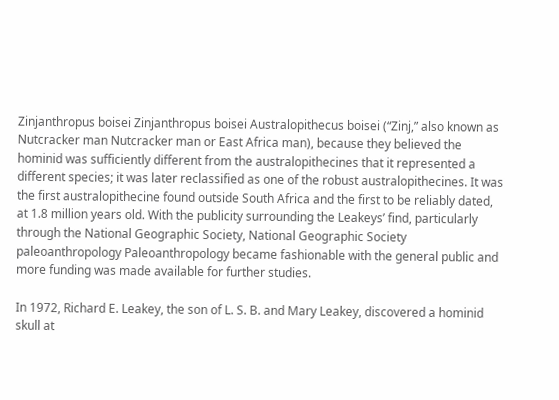Zinjanthropus boisei Zinjanthropus boisei Australopithecus boisei (“Zinj,” also known as Nutcracker man Nutcracker man or East Africa man), because they believed the hominid was sufficiently different from the australopithecines that it represented a different species; it was later reclassified as one of the robust australopithecines. It was the first australopithecine found outside South Africa and the first to be reliably dated, at 1.8 million years old. With the publicity surrounding the Leakeys’ find, particularly through the National Geographic Society, National Geographic Society paleoanthropology Paleoanthropology became fashionable with the general public and more funding was made available for further studies.

In 1972, Richard E. Leakey, the son of L. S. B. and Mary Leakey, discovered a hominid skull at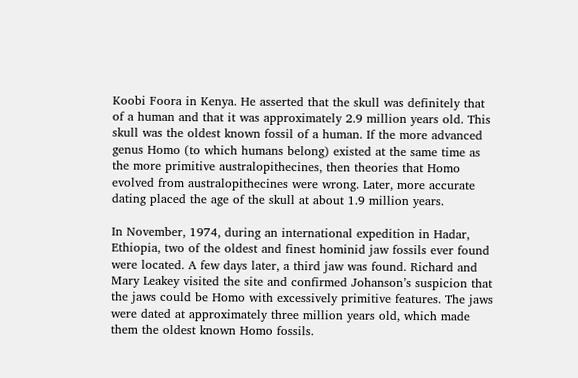Koobi Foora in Kenya. He asserted that the skull was definitely that of a human and that it was approximately 2.9 million years old. This skull was the oldest known fossil of a human. If the more advanced genus Homo (to which humans belong) existed at the same time as the more primitive australopithecines, then theories that Homo evolved from australopithecines were wrong. Later, more accurate dating placed the age of the skull at about 1.9 million years.

In November, 1974, during an international expedition in Hadar, Ethiopia, two of the oldest and finest hominid jaw fossils ever found were located. A few days later, a third jaw was found. Richard and Mary Leakey visited the site and confirmed Johanson’s suspicion that the jaws could be Homo with excessively primitive features. The jaws were dated at approximately three million years old, which made them the oldest known Homo fossils.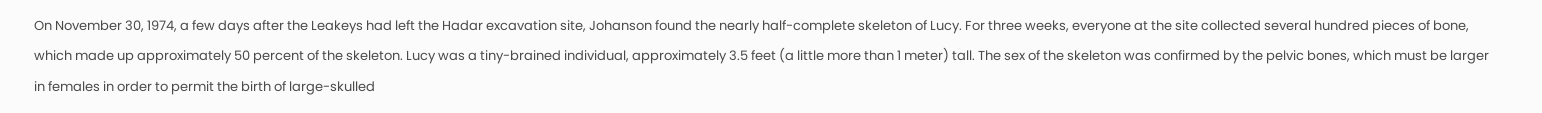On November 30, 1974, a few days after the Leakeys had left the Hadar excavation site, Johanson found the nearly half-complete skeleton of Lucy. For three weeks, everyone at the site collected several hundred pieces of bone, which made up approximately 50 percent of the skeleton. Lucy was a tiny-brained individual, approximately 3.5 feet (a little more than 1 meter) tall. The sex of the skeleton was confirmed by the pelvic bones, which must be larger in females in order to permit the birth of large-skulled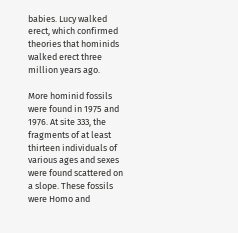babies. Lucy walked erect, which confirmed theories that hominids walked erect three million years ago.

More hominid fossils were found in 1975 and 1976. At site 333, the fragments of at least thirteen individuals of various ages and sexes were found scattered on a slope. These fossils were Homo and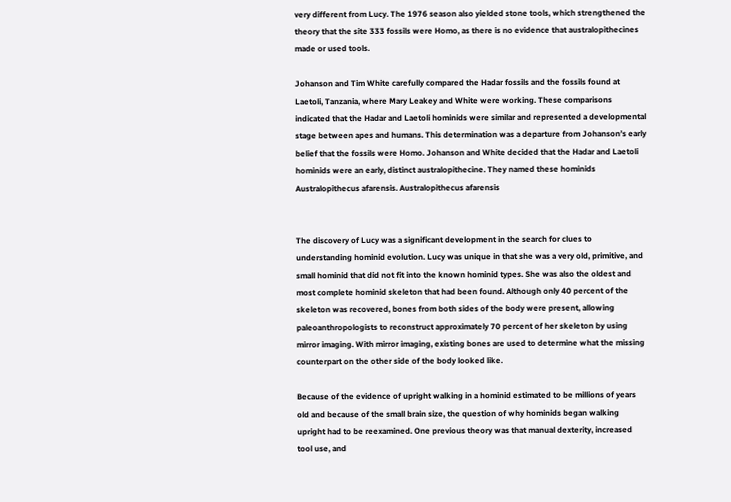very different from Lucy. The 1976 season also yielded stone tools, which strengthened the theory that the site 333 fossils were Homo, as there is no evidence that australopithecines made or used tools.

Johanson and Tim White carefully compared the Hadar fossils and the fossils found at Laetoli, Tanzania, where Mary Leakey and White were working. These comparisons indicated that the Hadar and Laetoli hominids were similar and represented a developmental stage between apes and humans. This determination was a departure from Johanson’s early belief that the fossils were Homo. Johanson and White decided that the Hadar and Laetoli hominids were an early, distinct australopithecine. They named these hominids Australopithecus afarensis. Australopithecus afarensis


The discovery of Lucy was a significant development in the search for clues to understanding hominid evolution. Lucy was unique in that she was a very old, primitive, and small hominid that did not fit into the known hominid types. She was also the oldest and most complete hominid skeleton that had been found. Although only 40 percent of the skeleton was recovered, bones from both sides of the body were present, allowing paleoanthropologists to reconstruct approximately 70 percent of her skeleton by using mirror imaging. With mirror imaging, existing bones are used to determine what the missing counterpart on the other side of the body looked like.

Because of the evidence of upright walking in a hominid estimated to be millions of years old and because of the small brain size, the question of why hominids began walking upright had to be reexamined. One previous theory was that manual dexterity, increased tool use, and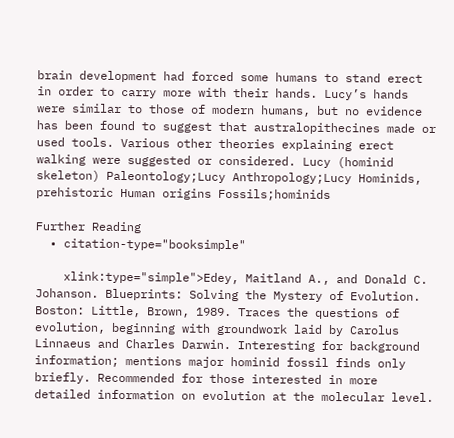brain development had forced some humans to stand erect in order to carry more with their hands. Lucy’s hands were similar to those of modern humans, but no evidence has been found to suggest that australopithecines made or used tools. Various other theories explaining erect walking were suggested or considered. Lucy (hominid skeleton) Paleontology;Lucy Anthropology;Lucy Hominids, prehistoric Human origins Fossils;hominids

Further Reading
  • citation-type="booksimple"

    xlink:type="simple">Edey, Maitland A., and Donald C. Johanson. Blueprints: Solving the Mystery of Evolution. Boston: Little, Brown, 1989. Traces the questions of evolution, beginning with groundwork laid by Carolus Linnaeus and Charles Darwin. Interesting for background information; mentions major hominid fossil finds only briefly. Recommended for those interested in more detailed information on evolution at the molecular level.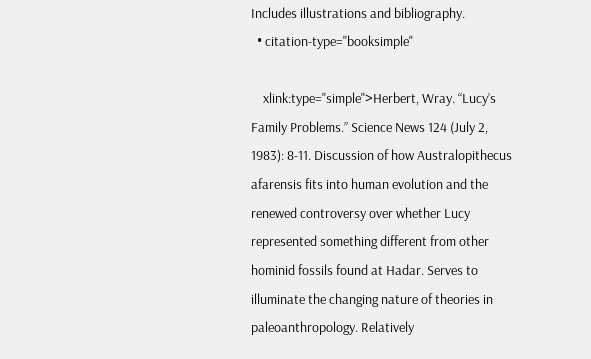Includes illustrations and bibliography.
  • citation-type="booksimple"

    xlink:type="simple">Herbert, Wray. “Lucy’s Family Problems.” Science News 124 (July 2, 1983): 8-11. Discussion of how Australopithecus afarensis fits into human evolution and the renewed controversy over whether Lucy represented something different from other hominid fossils found at Hadar. Serves to illuminate the changing nature of theories in paleoanthropology. Relatively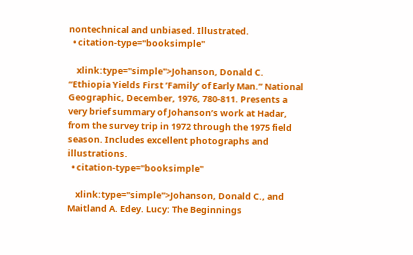nontechnical and unbiased. Illustrated.
  • citation-type="booksimple"

    xlink:type="simple">Johanson, Donald C. “Ethiopia Yields First ’Family’ of Early Man.” National Geographic, December, 1976, 780-811. Presents a very brief summary of Johanson’s work at Hadar, from the survey trip in 1972 through the 1975 field season. Includes excellent photographs and illustrations.
  • citation-type="booksimple"

    xlink:type="simple">Johanson, Donald C., and Maitland A. Edey. Lucy: The Beginnings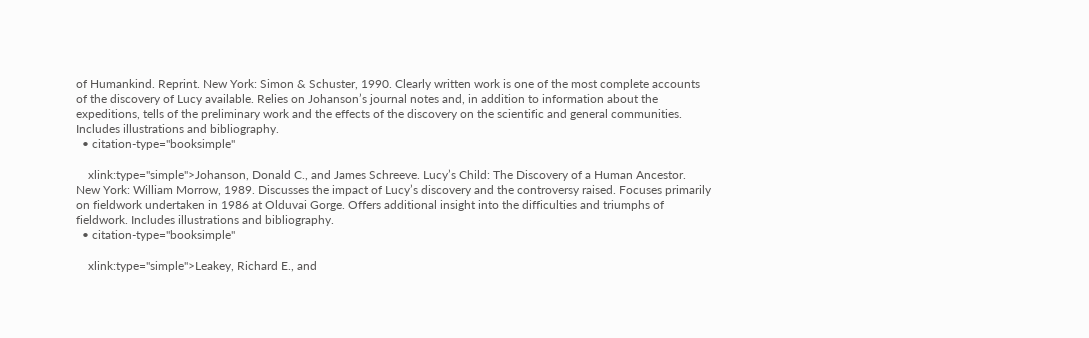of Humankind. Reprint. New York: Simon & Schuster, 1990. Clearly written work is one of the most complete accounts of the discovery of Lucy available. Relies on Johanson’s journal notes and, in addition to information about the expeditions, tells of the preliminary work and the effects of the discovery on the scientific and general communities. Includes illustrations and bibliography.
  • citation-type="booksimple"

    xlink:type="simple">Johanson, Donald C., and James Schreeve. Lucy’s Child: The Discovery of a Human Ancestor. New York: William Morrow, 1989. Discusses the impact of Lucy’s discovery and the controversy raised. Focuses primarily on fieldwork undertaken in 1986 at Olduvai Gorge. Offers additional insight into the difficulties and triumphs of fieldwork. Includes illustrations and bibliography.
  • citation-type="booksimple"

    xlink:type="simple">Leakey, Richard E., and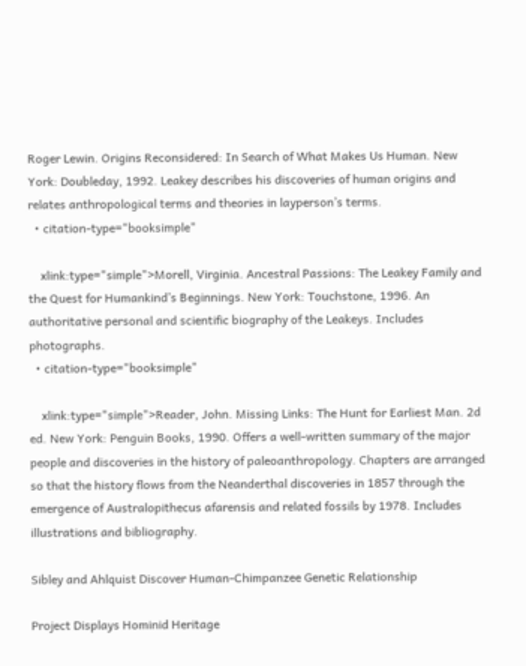Roger Lewin. Origins Reconsidered: In Search of What Makes Us Human. New York: Doubleday, 1992. Leakey describes his discoveries of human origins and relates anthropological terms and theories in layperson’s terms.
  • citation-type="booksimple"

    xlink:type="simple">Morell, Virginia. Ancestral Passions: The Leakey Family and the Quest for Humankind’s Beginnings. New York: Touchstone, 1996. An authoritative personal and scientific biography of the Leakeys. Includes photographs.
  • citation-type="booksimple"

    xlink:type="simple">Reader, John. Missing Links: The Hunt for Earliest Man. 2d ed. New York: Penguin Books, 1990. Offers a well-written summary of the major people and discoveries in the history of paleoanthropology. Chapters are arranged so that the history flows from the Neanderthal discoveries in 1857 through the emergence of Australopithecus afarensis and related fossils by 1978. Includes illustrations and bibliography.

Sibley and Ahlquist Discover Human-Chimpanzee Genetic Relationship

Project Displays Hominid Heritage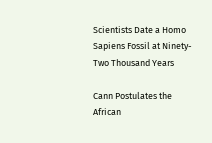Scientists Date a Homo Sapiens Fossil at Ninety-Two Thousand Years

Cann Postulates the African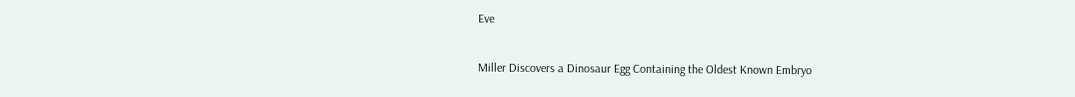Eve

Miller Discovers a Dinosaur Egg Containing the Oldest Known Embryo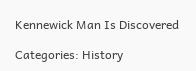Kennewick Man Is Discovered

Categories: History